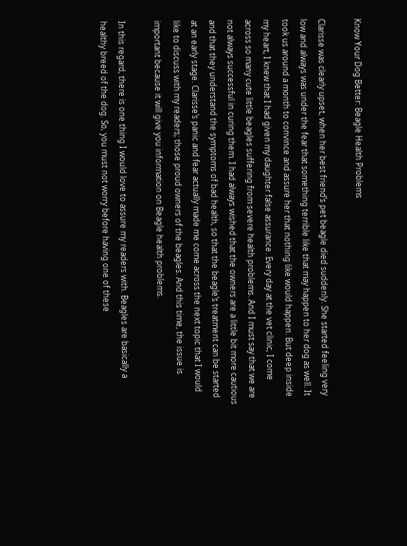Know Your Dog Better: Beagle Health Problems

Clarisse was clearly upset, when her best friend’s pet beagle died suddenly. She started feeling very low and always was under the fear that something terrible like that may happen to her dog as well. It took us around a month to convince and assure her that nothing like would happen. But deep inside my heart, I knew that I had given my daughter false assurance. Every day at the vet clinic, I come across so many cute little beagles suffering from severe health problems. And I must say that we are not always successful in curing them. I had always wished that the owners are a little bit more cautious and that they understand the symptoms of bad health, so that the beagle’s treatment can be started at an early stage. Clarisse’s panic and fear actually made me come across the next topic that I would like to discuss with my readers; those proud owners of the beagles. And this time, the issue is important because it will give you information on Beagle health problems.

In this regard, there is one thing I would love to assure my readers with. Beagles are basically a healthy breed of the dog. So, you must not worry before having one of these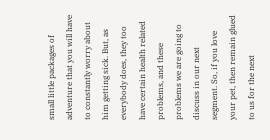small little packages of adventure that you will have to constantly worry about him getting sick. But, as everybody does, they too have certain health related problems, and these problems we are going to discuss in our next segment. So, if you love your pet, then remain glued to us for the next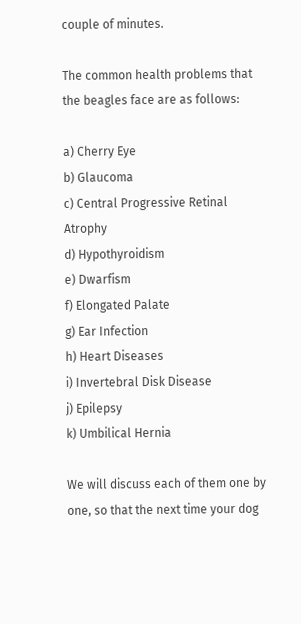couple of minutes.

The common health problems that the beagles face are as follows:

a) Cherry Eye
b) Glaucoma
c) Central Progressive Retinal Atrophy
d) Hypothyroidism
e) Dwarfism
f) Elongated Palate
g) Ear Infection
h) Heart Diseases
i) Invertebral Disk Disease
j) Epilepsy
k) Umbilical Hernia

We will discuss each of them one by one, so that the next time your dog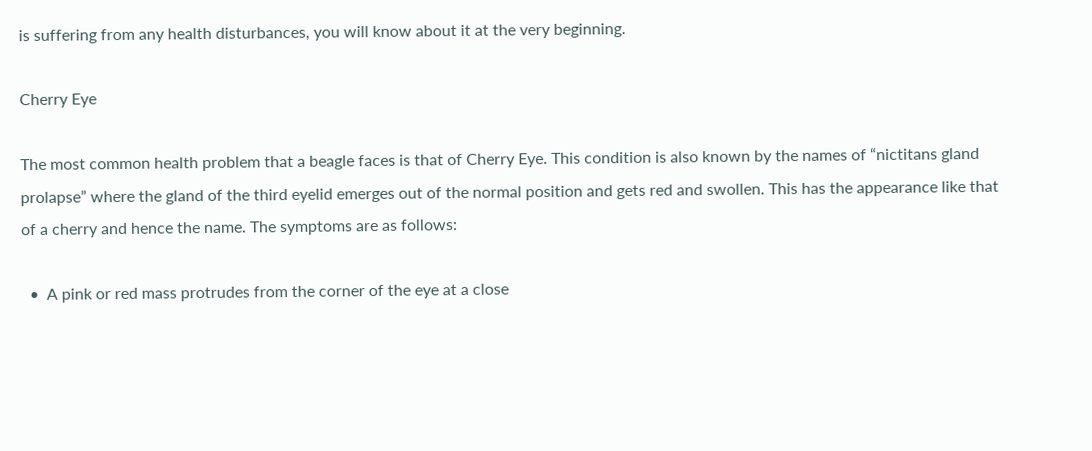is suffering from any health disturbances, you will know about it at the very beginning.

Cherry Eye

The most common health problem that a beagle faces is that of Cherry Eye. This condition is also known by the names of “nictitans gland prolapse” where the gland of the third eyelid emerges out of the normal position and gets red and swollen. This has the appearance like that of a cherry and hence the name. The symptoms are as follows:

  •  A pink or red mass protrudes from the corner of the eye at a close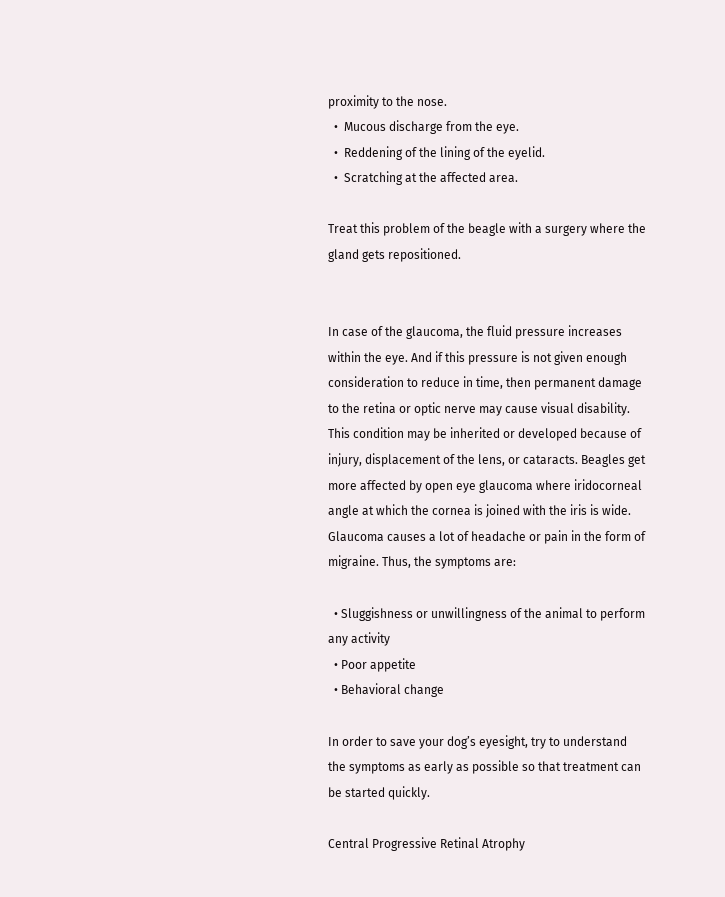proximity to the nose.
  •  Mucous discharge from the eye.
  •  Reddening of the lining of the eyelid.
  •  Scratching at the affected area.

Treat this problem of the beagle with a surgery where the gland gets repositioned.


In case of the glaucoma, the fluid pressure increases within the eye. And if this pressure is not given enough consideration to reduce in time, then permanent damage to the retina or optic nerve may cause visual disability. This condition may be inherited or developed because of injury, displacement of the lens, or cataracts. Beagles get more affected by open eye glaucoma where iridocorneal angle at which the cornea is joined with the iris is wide. Glaucoma causes a lot of headache or pain in the form of migraine. Thus, the symptoms are:

  • Sluggishness or unwillingness of the animal to perform any activity
  • Poor appetite
  • Behavioral change

In order to save your dog’s eyesight, try to understand the symptoms as early as possible so that treatment can be started quickly.

Central Progressive Retinal Atrophy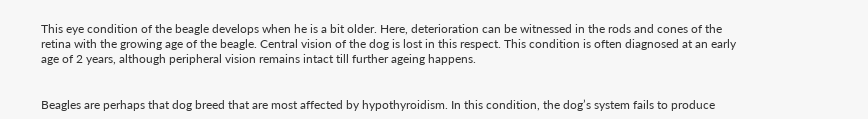This eye condition of the beagle develops when he is a bit older. Here, deterioration can be witnessed in the rods and cones of the retina with the growing age of the beagle. Central vision of the dog is lost in this respect. This condition is often diagnosed at an early age of 2 years, although peripheral vision remains intact till further ageing happens.


Beagles are perhaps that dog breed that are most affected by hypothyroidism. In this condition, the dog’s system fails to produce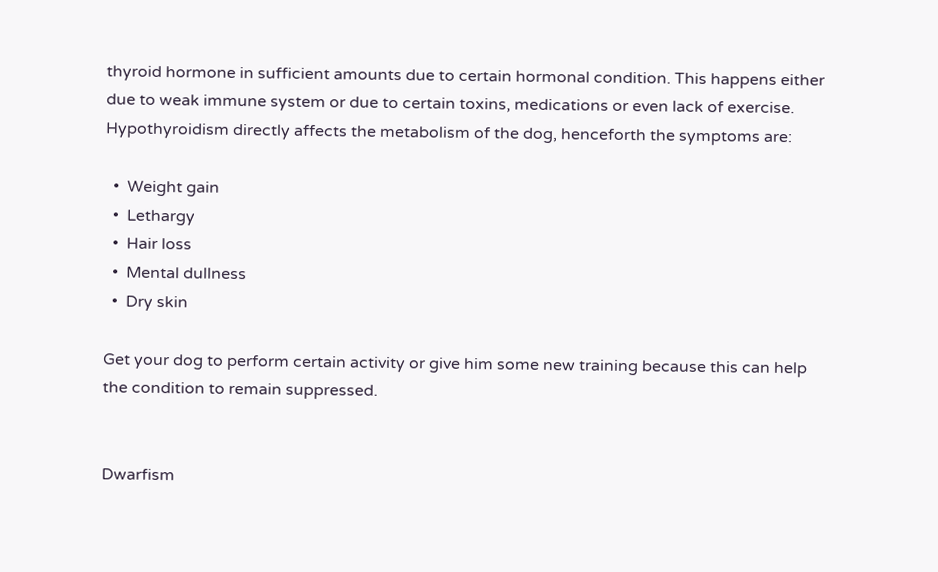thyroid hormone in sufficient amounts due to certain hormonal condition. This happens either due to weak immune system or due to certain toxins, medications or even lack of exercise. Hypothyroidism directly affects the metabolism of the dog, henceforth the symptoms are:

  •  Weight gain
  •  Lethargy
  •  Hair loss
  •  Mental dullness
  •  Dry skin

Get your dog to perform certain activity or give him some new training because this can help the condition to remain suppressed.


Dwarfism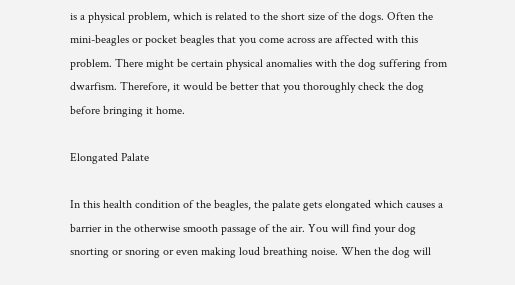is a physical problem, which is related to the short size of the dogs. Often the mini-beagles or pocket beagles that you come across are affected with this problem. There might be certain physical anomalies with the dog suffering from dwarfism. Therefore, it would be better that you thoroughly check the dog before bringing it home.

Elongated Palate

In this health condition of the beagles, the palate gets elongated which causes a barrier in the otherwise smooth passage of the air. You will find your dog snorting or snoring or even making loud breathing noise. When the dog will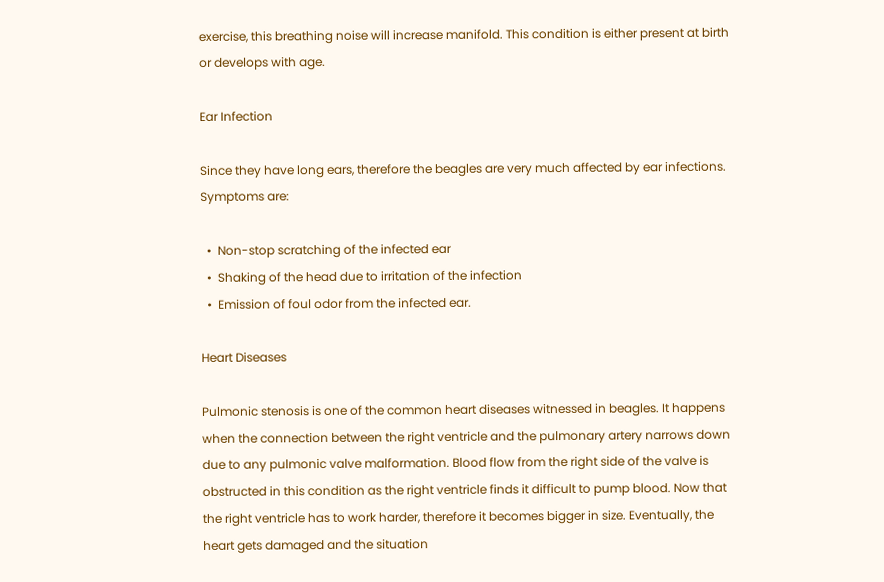exercise, this breathing noise will increase manifold. This condition is either present at birth or develops with age.

Ear Infection

Since they have long ears, therefore the beagles are very much affected by ear infections. Symptoms are:

  •  Non-stop scratching of the infected ear
  •  Shaking of the head due to irritation of the infection
  •  Emission of foul odor from the infected ear.

Heart Diseases

Pulmonic stenosis is one of the common heart diseases witnessed in beagles. It happens when the connection between the right ventricle and the pulmonary artery narrows down due to any pulmonic valve malformation. Blood flow from the right side of the valve is obstructed in this condition as the right ventricle finds it difficult to pump blood. Now that the right ventricle has to work harder, therefore it becomes bigger in size. Eventually, the heart gets damaged and the situation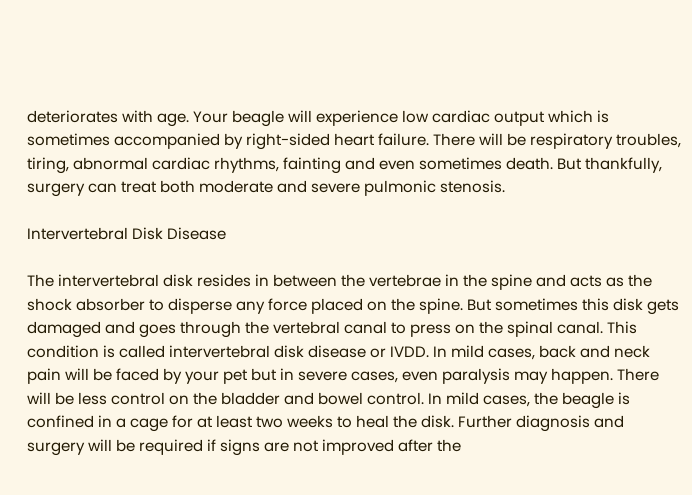deteriorates with age. Your beagle will experience low cardiac output which is sometimes accompanied by right-sided heart failure. There will be respiratory troubles, tiring, abnormal cardiac rhythms, fainting and even sometimes death. But thankfully, surgery can treat both moderate and severe pulmonic stenosis.

Intervertebral Disk Disease

The intervertebral disk resides in between the vertebrae in the spine and acts as the shock absorber to disperse any force placed on the spine. But sometimes this disk gets damaged and goes through the vertebral canal to press on the spinal canal. This condition is called intervertebral disk disease or IVDD. In mild cases, back and neck pain will be faced by your pet but in severe cases, even paralysis may happen. There will be less control on the bladder and bowel control. In mild cases, the beagle is confined in a cage for at least two weeks to heal the disk. Further diagnosis and surgery will be required if signs are not improved after the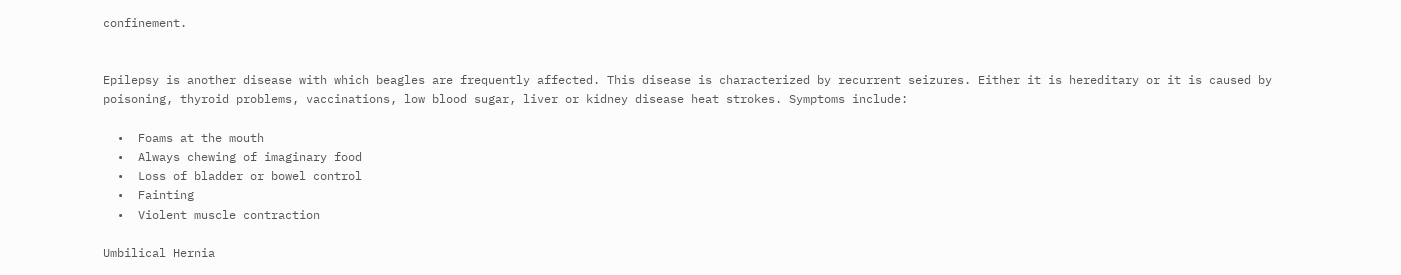confinement.


Epilepsy is another disease with which beagles are frequently affected. This disease is characterized by recurrent seizures. Either it is hereditary or it is caused by poisoning, thyroid problems, vaccinations, low blood sugar, liver or kidney disease heat strokes. Symptoms include:

  •  Foams at the mouth
  •  Always chewing of imaginary food
  •  Loss of bladder or bowel control
  •  Fainting
  •  Violent muscle contraction

Umbilical Hernia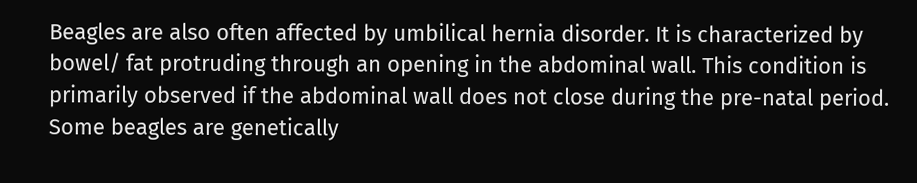Beagles are also often affected by umbilical hernia disorder. It is characterized by bowel/ fat protruding through an opening in the abdominal wall. This condition is primarily observed if the abdominal wall does not close during the pre-natal period. Some beagles are genetically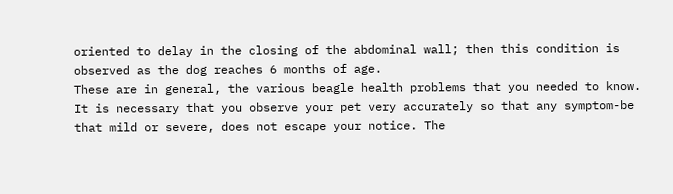oriented to delay in the closing of the abdominal wall; then this condition is observed as the dog reaches 6 months of age.
These are in general, the various beagle health problems that you needed to know. It is necessary that you observe your pet very accurately so that any symptom-be that mild or severe, does not escape your notice. The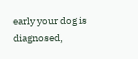early your dog is diagnosed,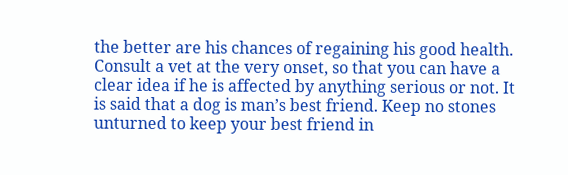the better are his chances of regaining his good health. Consult a vet at the very onset, so that you can have a clear idea if he is affected by anything serious or not. It is said that a dog is man’s best friend. Keep no stones unturned to keep your best friend in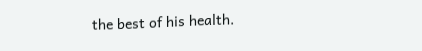the best of his health.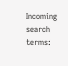Incoming search terms: